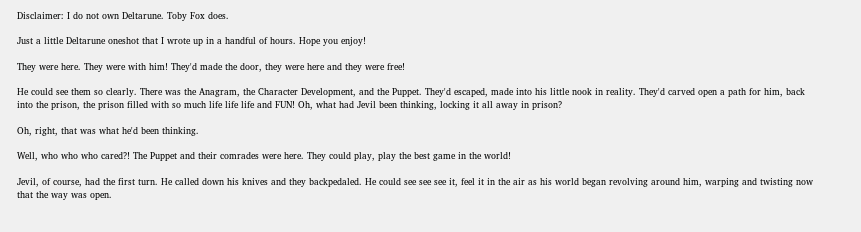Disclaimer: I do not own Deltarune. Toby Fox does.

Just a little Deltarune oneshot that I wrote up in a handful of hours. Hope you enjoy!

They were here. They were with him! They'd made the door, they were here and they were free!

He could see them so clearly. There was the Anagram, the Character Development, and the Puppet. They'd escaped, made into his little nook in reality. They'd carved open a path for him, back into the prison, the prison filled with so much life life life and FUN! Oh, what had Jevil been thinking, locking it all away in prison?

Oh, right, that was what he'd been thinking.

Well, who who who cared?! The Puppet and their comrades were here. They could play, play the best game in the world!

Jevil, of course, had the first turn. He called down his knives and they backpedaled. He could see see see it, feel it in the air as his world began revolving around him, warping and twisting now that the way was open.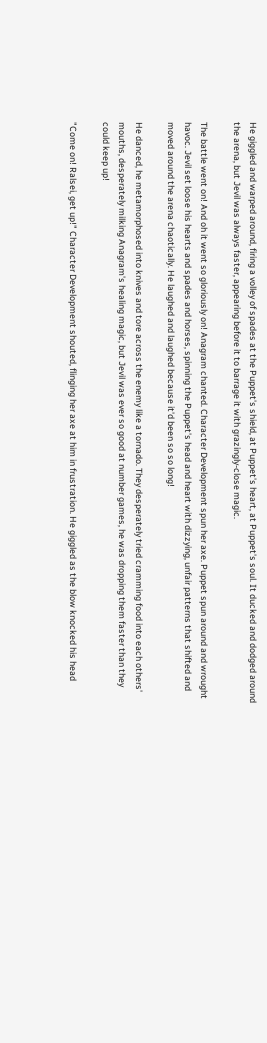He giggled and warped around, firing a volley of spades at the Puppet's shield, at Puppet's heart, at Puppet's soul. It ducked and dodged around the arena, but Jevil was always faster, appearing before it to barrage it with grazingly-close magic.

The battle went on! And oh it went so gloriously on! Anagram chanted. Character Development spun her axe. Puppet spun around and wrought havoc. Jevil set loose his hearts and spades and horses, spinning the Puppet's head and heart with dizzying, unfair patterns that shifted and moved around the arena chaotically. He laughed and laughed because it'd been so so long!

He danced, he metamorphosed into knives and tore across the enemy like a tornado. They desperately tried cramming food into each others' mouths, desperately milking Anagram's healing magic, but Jevil was ever so good at number games, he was dropping them faster than they could keep up!

"Come on! Ralsei, get up!" Character Development shouted, flinging her axe at him in frustration. He giggled as the blow knocked his head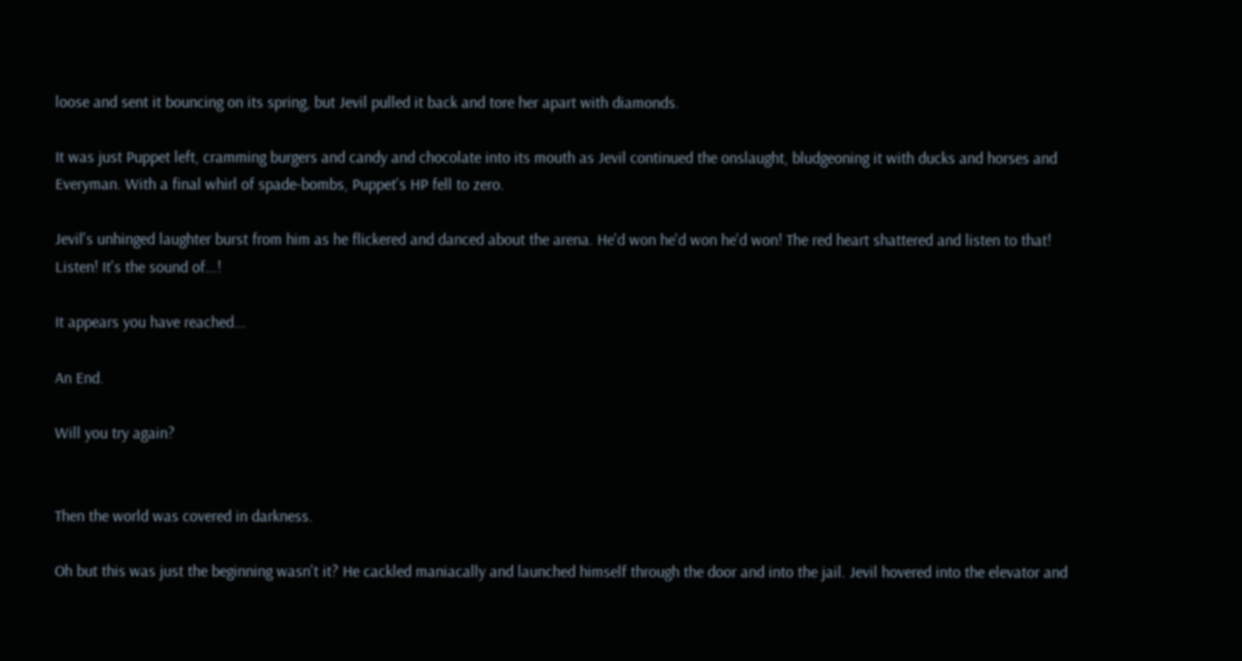loose and sent it bouncing on its spring, but Jevil pulled it back and tore her apart with diamonds.

It was just Puppet left, cramming burgers and candy and chocolate into its mouth as Jevil continued the onslaught, bludgeoning it with ducks and horses and Everyman. With a final whirl of spade-bombs, Puppet's HP fell to zero.

Jevil's unhinged laughter burst from him as he flickered and danced about the arena. He'd won he'd won he'd won! The red heart shattered and listen to that! Listen! It's the sound of...!

It appears you have reached...

An End.

Will you try again?


Then the world was covered in darkness.

Oh but this was just the beginning wasn't it? He cackled maniacally and launched himself through the door and into the jail. Jevil hovered into the elevator and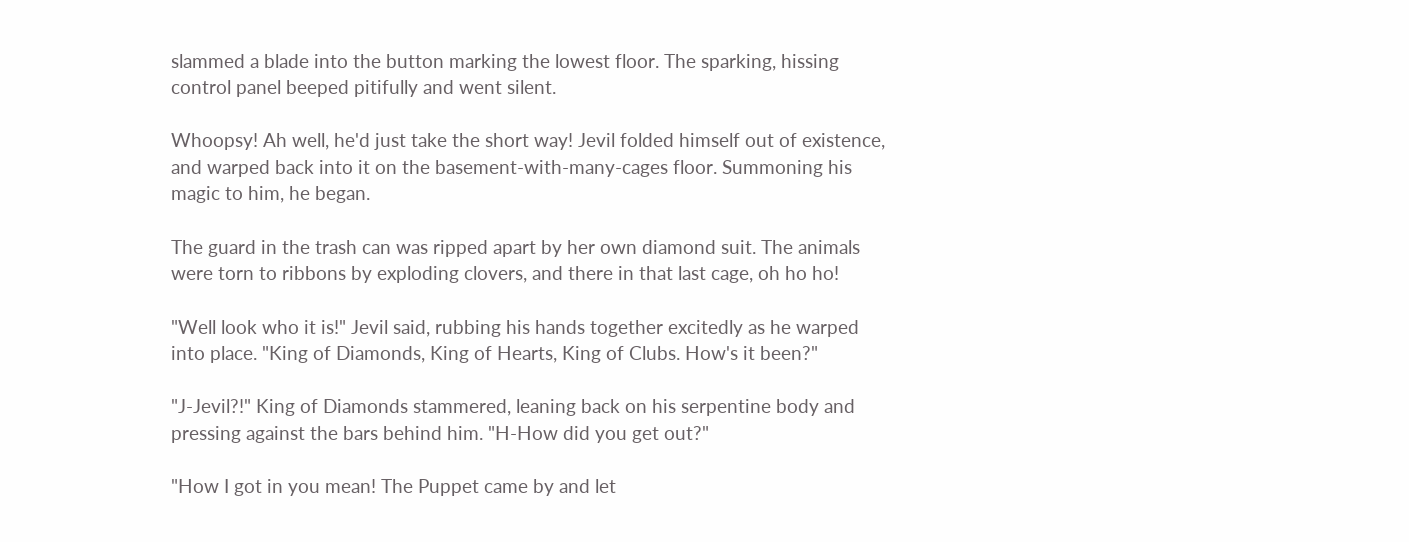slammed a blade into the button marking the lowest floor. The sparking, hissing control panel beeped pitifully and went silent.

Whoopsy! Ah well, he'd just take the short way! Jevil folded himself out of existence, and warped back into it on the basement-with-many-cages floor. Summoning his magic to him, he began.

The guard in the trash can was ripped apart by her own diamond suit. The animals were torn to ribbons by exploding clovers, and there in that last cage, oh ho ho!

"Well look who it is!" Jevil said, rubbing his hands together excitedly as he warped into place. "King of Diamonds, King of Hearts, King of Clubs. How's it been?"

"J-Jevil?!" King of Diamonds stammered, leaning back on his serpentine body and pressing against the bars behind him. "H-How did you get out?"

"How I got in you mean! The Puppet came by and let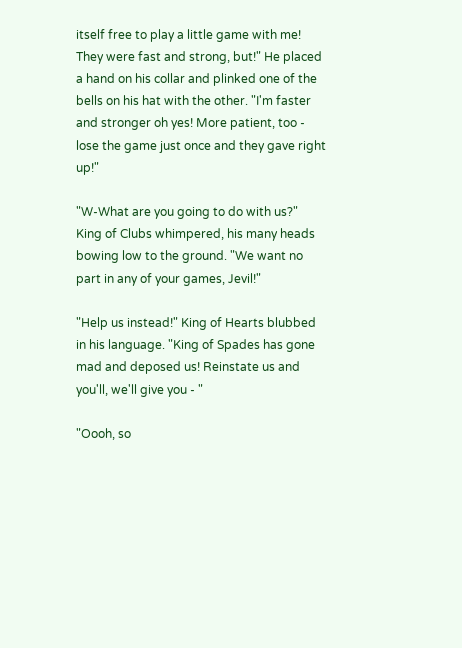itself free to play a little game with me! They were fast and strong, but!" He placed a hand on his collar and plinked one of the bells on his hat with the other. "I'm faster and stronger oh yes! More patient, too - lose the game just once and they gave right up!"

"W-What are you going to do with us?" King of Clubs whimpered, his many heads bowing low to the ground. "We want no part in any of your games, Jevil!"

"Help us instead!" King of Hearts blubbed in his language. "King of Spades has gone mad and deposed us! Reinstate us and you'll, we'll give you - "

"Oooh, so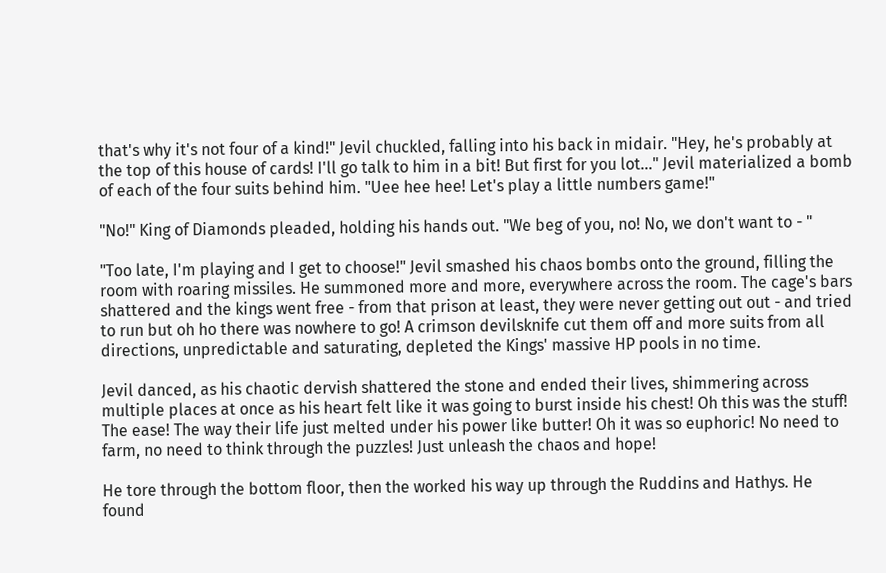that's why it's not four of a kind!" Jevil chuckled, falling into his back in midair. "Hey, he's probably at the top of this house of cards! I'll go talk to him in a bit! But first for you lot..." Jevil materialized a bomb of each of the four suits behind him. "Uee hee hee! Let's play a little numbers game!"

"No!" King of Diamonds pleaded, holding his hands out. "We beg of you, no! No, we don't want to - "

"Too late, I'm playing and I get to choose!" Jevil smashed his chaos bombs onto the ground, filling the room with roaring missiles. He summoned more and more, everywhere across the room. The cage's bars shattered and the kings went free - from that prison at least, they were never getting out out - and tried to run but oh ho there was nowhere to go! A crimson devilsknife cut them off and more suits from all directions, unpredictable and saturating, depleted the Kings' massive HP pools in no time.

Jevil danced, as his chaotic dervish shattered the stone and ended their lives, shimmering across multiple places at once as his heart felt like it was going to burst inside his chest! Oh this was the stuff! The ease! The way their life just melted under his power like butter! Oh it was so euphoric! No need to farm, no need to think through the puzzles! Just unleash the chaos and hope!

He tore through the bottom floor, then the worked his way up through the Ruddins and Hathys. He found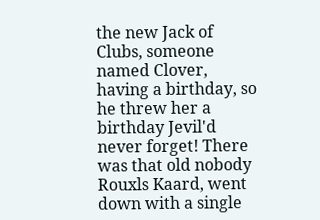the new Jack of Clubs, someone named Clover, having a birthday, so he threw her a birthday Jevil'd never forget! There was that old nobody Rouxls Kaard, went down with a single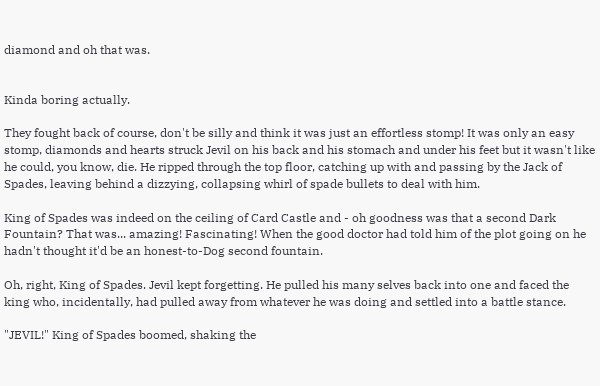diamond and oh that was.


Kinda boring actually.

They fought back of course, don't be silly and think it was just an effortless stomp! It was only an easy stomp, diamonds and hearts struck Jevil on his back and his stomach and under his feet but it wasn't like he could, you know, die. He ripped through the top floor, catching up with and passing by the Jack of Spades, leaving behind a dizzying, collapsing whirl of spade bullets to deal with him.

King of Spades was indeed on the ceiling of Card Castle and - oh goodness was that a second Dark Fountain? That was... amazing! Fascinating! When the good doctor had told him of the plot going on he hadn't thought it'd be an honest-to-Dog second fountain.

Oh, right, King of Spades. Jevil kept forgetting. He pulled his many selves back into one and faced the king who, incidentally, had pulled away from whatever he was doing and settled into a battle stance.

"JEVIL!" King of Spades boomed, shaking the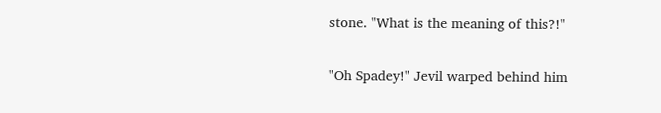stone. "What is the meaning of this?!"

"Oh Spadey!" Jevil warped behind him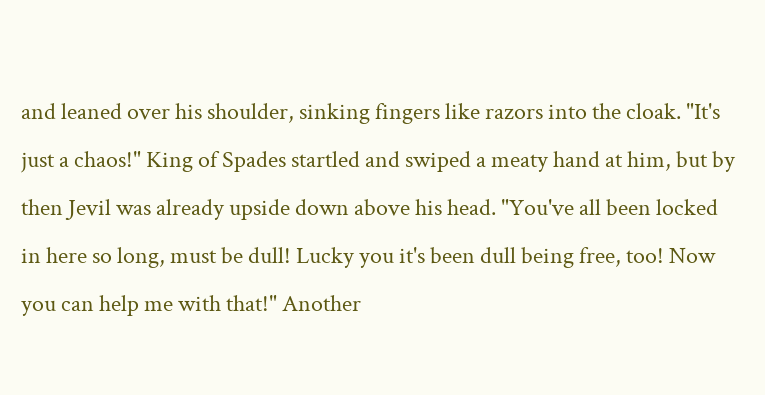and leaned over his shoulder, sinking fingers like razors into the cloak. "It's just a chaos!" King of Spades startled and swiped a meaty hand at him, but by then Jevil was already upside down above his head. "You've all been locked in here so long, must be dull! Lucky you it's been dull being free, too! Now you can help me with that!" Another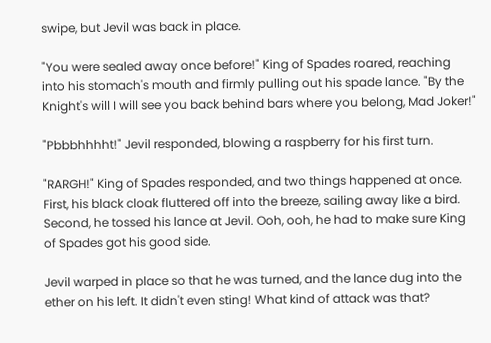swipe, but Jevil was back in place.

"You were sealed away once before!" King of Spades roared, reaching into his stomach's mouth and firmly pulling out his spade lance. "By the Knight's will I will see you back behind bars where you belong, Mad Joker!"

"Pbbbhhhht!" Jevil responded, blowing a raspberry for his first turn.

"RARGH!" King of Spades responded, and two things happened at once. First, his black cloak fluttered off into the breeze, sailing away like a bird. Second, he tossed his lance at Jevil. Ooh, ooh, he had to make sure King of Spades got his good side.

Jevil warped in place so that he was turned, and the lance dug into the ether on his left. It didn't even sting! What kind of attack was that?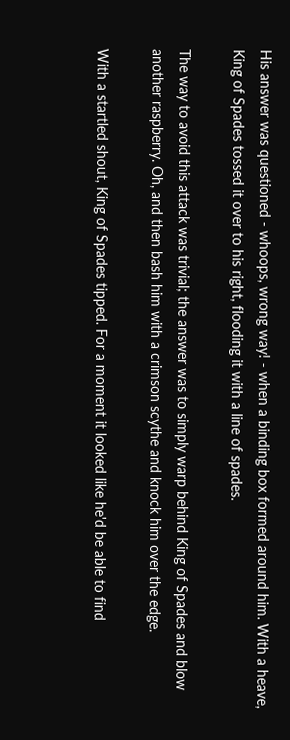His answer was questioned - whoops, wrong way! - when a binding box formed around him. With a heave, King of Spades tossed it over to his right, flooding it with a line of spades.

The way to avoid this attack was trivial; the answer was to simply warp behind King of Spades and blow another raspberry. Oh, and then bash him with a crimson scythe and knock him over the edge.

With a startled shout, King of Spades tipped. For a moment it looked like he'd be able to find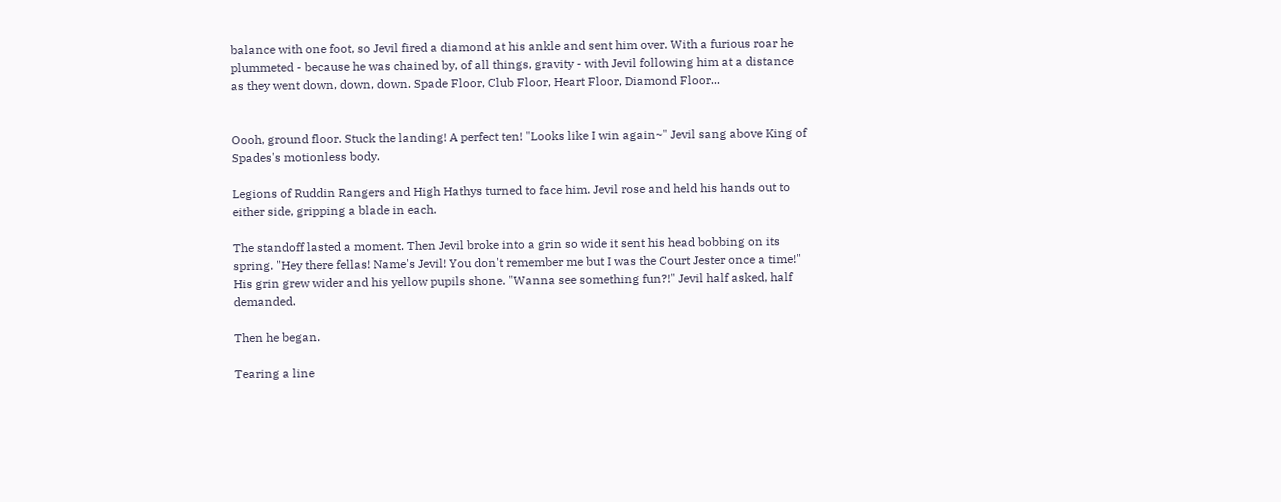balance with one foot, so Jevil fired a diamond at his ankle and sent him over. With a furious roar he plummeted - because he was chained by, of all things, gravity - with Jevil following him at a distance as they went down, down, down. Spade Floor, Club Floor, Heart Floor, Diamond Floor...


Oooh, ground floor. Stuck the landing! A perfect ten! "Looks like I win again~" Jevil sang above King of Spades's motionless body.

Legions of Ruddin Rangers and High Hathys turned to face him. Jevil rose and held his hands out to either side, gripping a blade in each.

The standoff lasted a moment. Then Jevil broke into a grin so wide it sent his head bobbing on its spring. "Hey there fellas! Name's Jevil! You don't remember me but I was the Court Jester once a time!" His grin grew wider and his yellow pupils shone. "Wanna see something fun?!" Jevil half asked, half demanded.

Then he began.

Tearing a line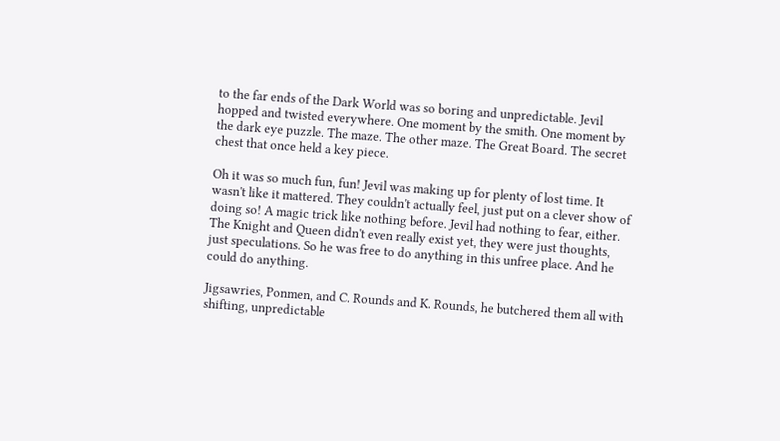to the far ends of the Dark World was so boring and unpredictable. Jevil hopped and twisted everywhere. One moment by the smith. One moment by the dark eye puzzle. The maze. The other maze. The Great Board. The secret chest that once held a key piece.

Oh it was so much fun, fun! Jevil was making up for plenty of lost time. It wasn't like it mattered. They couldn't actually feel, just put on a clever show of doing so! A magic trick like nothing before. Jevil had nothing to fear, either. The Knight and Queen didn't even really exist yet, they were just thoughts, just speculations. So he was free to do anything in this unfree place. And he could do anything.

Jigsawries, Ponmen, and C. Rounds and K. Rounds, he butchered them all with shifting, unpredictable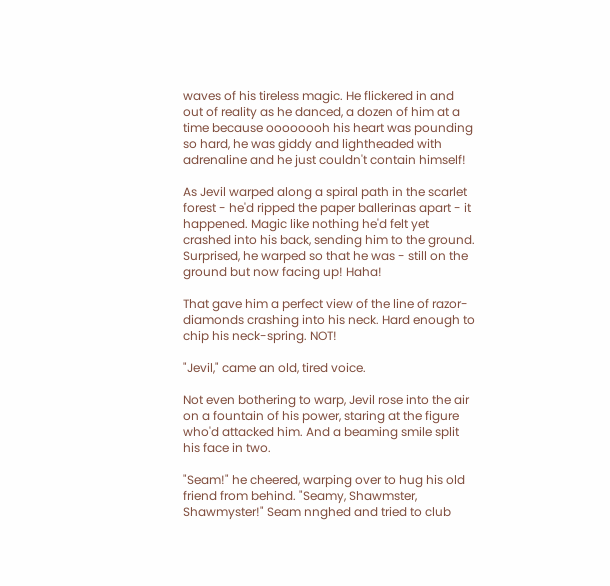waves of his tireless magic. He flickered in and out of reality as he danced, a dozen of him at a time because oooooooh his heart was pounding so hard, he was giddy and lightheaded with adrenaline and he just couldn't contain himself!

As Jevil warped along a spiral path in the scarlet forest - he'd ripped the paper ballerinas apart - it happened. Magic like nothing he'd felt yet crashed into his back, sending him to the ground. Surprised, he warped so that he was - still on the ground but now facing up! Haha!

That gave him a perfect view of the line of razor-diamonds crashing into his neck. Hard enough to chip his neck-spring. NOT!

"Jevil," came an old, tired voice.

Not even bothering to warp, Jevil rose into the air on a fountain of his power, staring at the figure who'd attacked him. And a beaming smile split his face in two.

"Seam!" he cheered, warping over to hug his old friend from behind. "Seamy, Shawmster, Shawmyster!" Seam nnghed and tried to club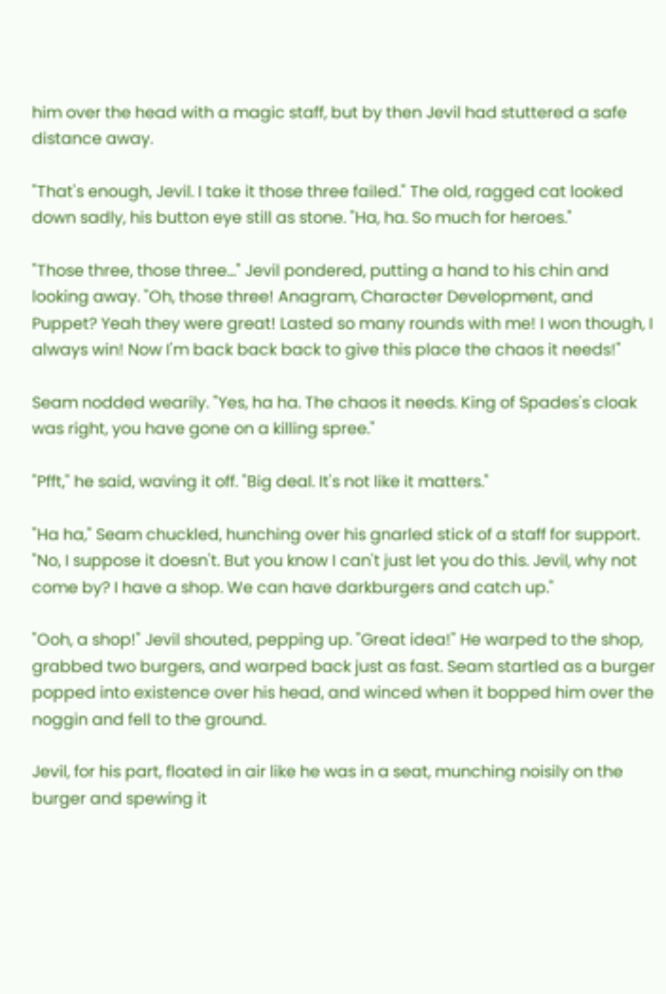him over the head with a magic staff, but by then Jevil had stuttered a safe distance away.

"That's enough, Jevil. I take it those three failed." The old, ragged cat looked down sadly, his button eye still as stone. "Ha, ha. So much for heroes."

"Those three, those three..." Jevil pondered, putting a hand to his chin and looking away. "Oh, those three! Anagram, Character Development, and Puppet? Yeah they were great! Lasted so many rounds with me! I won though, I always win! Now I'm back back back to give this place the chaos it needs!"

Seam nodded wearily. "Yes, ha ha. The chaos it needs. King of Spades's cloak was right, you have gone on a killing spree."

"Pfft," he said, waving it off. "Big deal. It's not like it matters."

"Ha ha," Seam chuckled, hunching over his gnarled stick of a staff for support. "No, I suppose it doesn't. But you know I can't just let you do this. Jevil, why not come by? I have a shop. We can have darkburgers and catch up."

"Ooh, a shop!" Jevil shouted, pepping up. "Great idea!" He warped to the shop, grabbed two burgers, and warped back just as fast. Seam startled as a burger popped into existence over his head, and winced when it bopped him over the noggin and fell to the ground.

Jevil, for his part, floated in air like he was in a seat, munching noisily on the burger and spewing it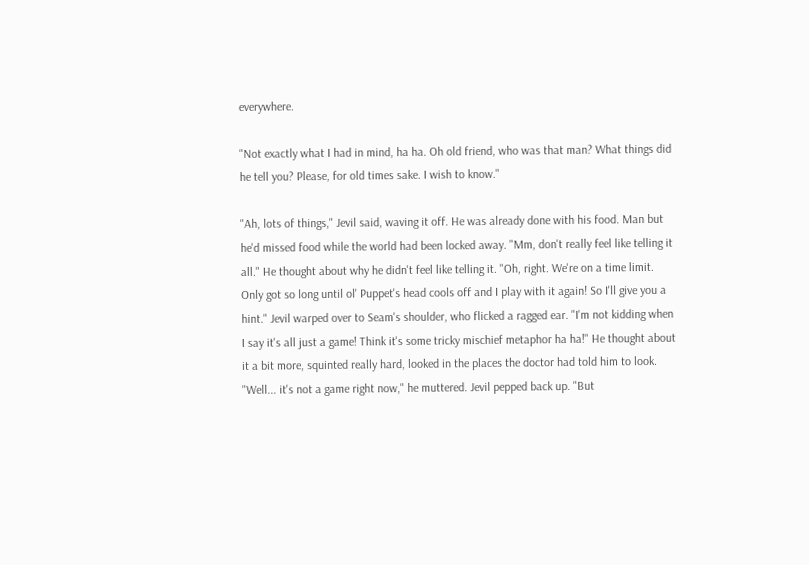everywhere.

"Not exactly what I had in mind, ha ha. Oh old friend, who was that man? What things did he tell you? Please, for old times sake. I wish to know."

"Ah, lots of things," Jevil said, waving it off. He was already done with his food. Man but he'd missed food while the world had been locked away. "Mm, don't really feel like telling it all." He thought about why he didn't feel like telling it. "Oh, right. We're on a time limit. Only got so long until ol' Puppet's head cools off and I play with it again! So I'll give you a hint." Jevil warped over to Seam's shoulder, who flicked a ragged ear. "I'm not kidding when I say it's all just a game! Think it's some tricky mischief metaphor ha ha!" He thought about it a bit more, squinted really hard, looked in the places the doctor had told him to look. "Well... it's not a game right now," he muttered. Jevil pepped back up. "But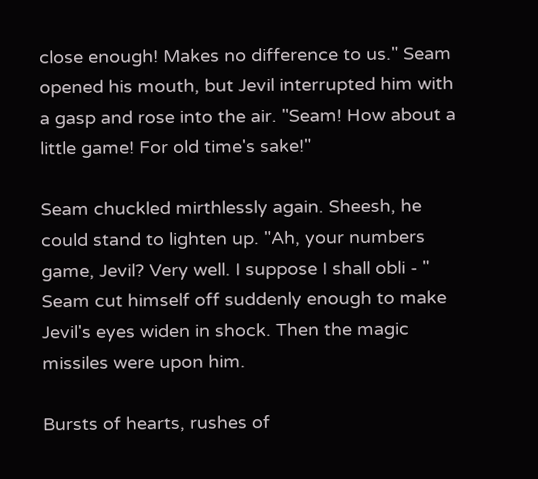close enough! Makes no difference to us." Seam opened his mouth, but Jevil interrupted him with a gasp and rose into the air. "Seam! How about a little game! For old time's sake!"

Seam chuckled mirthlessly again. Sheesh, he could stand to lighten up. "Ah, your numbers game, Jevil? Very well. I suppose I shall obli - " Seam cut himself off suddenly enough to make Jevil's eyes widen in shock. Then the magic missiles were upon him.

Bursts of hearts, rushes of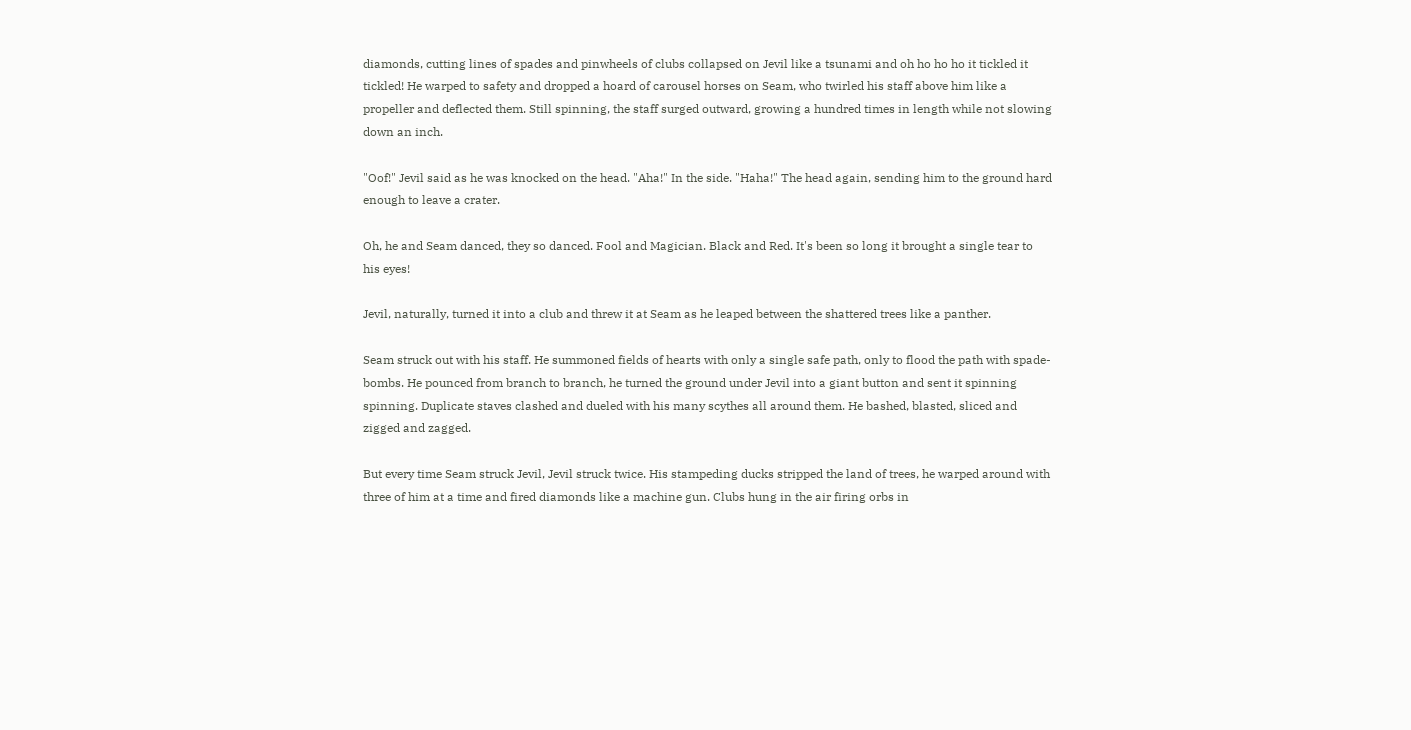diamonds, cutting lines of spades and pinwheels of clubs collapsed on Jevil like a tsunami and oh ho ho ho it tickled it tickled! He warped to safety and dropped a hoard of carousel horses on Seam, who twirled his staff above him like a propeller and deflected them. Still spinning, the staff surged outward, growing a hundred times in length while not slowing down an inch.

"Oof!" Jevil said as he was knocked on the head. "Aha!" In the side. "Haha!" The head again, sending him to the ground hard enough to leave a crater.

Oh, he and Seam danced, they so danced. Fool and Magician. Black and Red. It's been so long it brought a single tear to his eyes!

Jevil, naturally, turned it into a club and threw it at Seam as he leaped between the shattered trees like a panther.

Seam struck out with his staff. He summoned fields of hearts with only a single safe path, only to flood the path with spade-bombs. He pounced from branch to branch, he turned the ground under Jevil into a giant button and sent it spinning spinning. Duplicate staves clashed and dueled with his many scythes all around them. He bashed, blasted, sliced and zigged and zagged.

But every time Seam struck Jevil, Jevil struck twice. His stampeding ducks stripped the land of trees, he warped around with three of him at a time and fired diamonds like a machine gun. Clubs hung in the air firing orbs in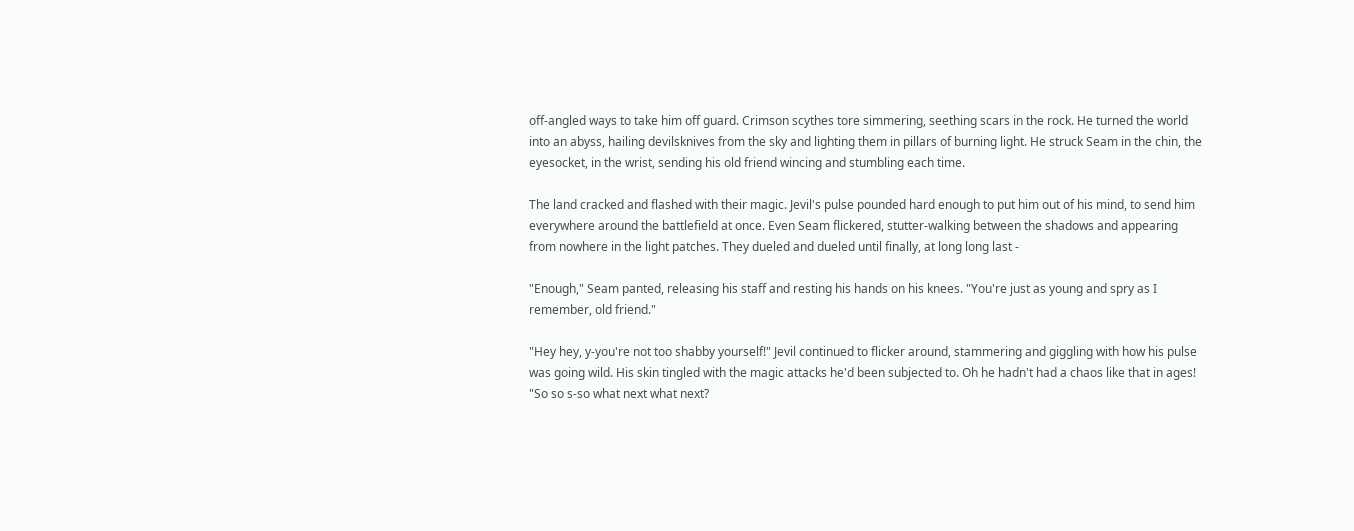off-angled ways to take him off guard. Crimson scythes tore simmering, seething scars in the rock. He turned the world into an abyss, hailing devilsknives from the sky and lighting them in pillars of burning light. He struck Seam in the chin, the eyesocket, in the wrist, sending his old friend wincing and stumbling each time.

The land cracked and flashed with their magic. Jevil's pulse pounded hard enough to put him out of his mind, to send him everywhere around the battlefield at once. Even Seam flickered, stutter-walking between the shadows and appearing from nowhere in the light patches. They dueled and dueled until finally, at long long last -

"Enough," Seam panted, releasing his staff and resting his hands on his knees. "You're just as young and spry as I remember, old friend."

"Hey hey, y-you're not too shabby yourself!" Jevil continued to flicker around, stammering and giggling with how his pulse was going wild. His skin tingled with the magic attacks he'd been subjected to. Oh he hadn't had a chaos like that in ages! "So so s-so what next what next?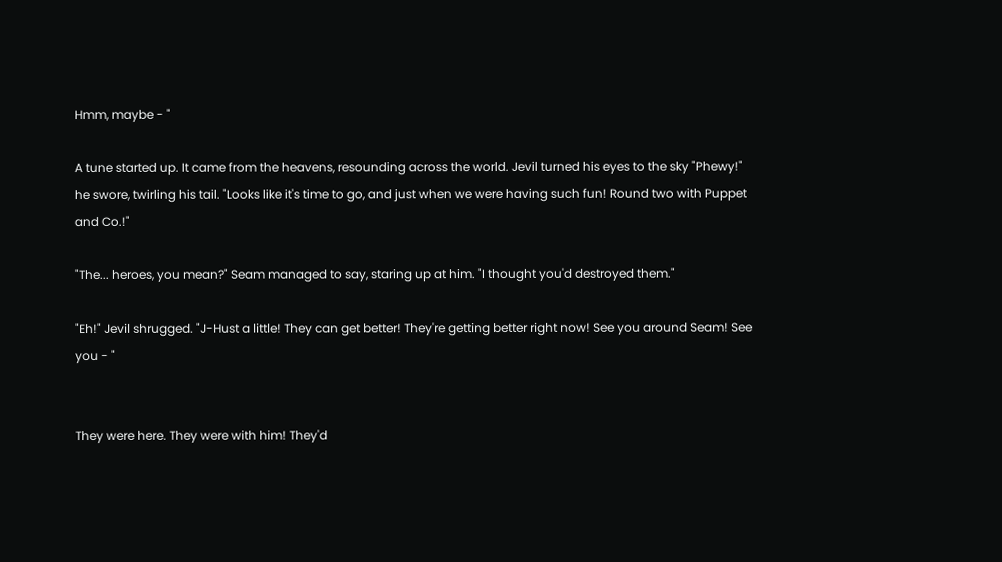Hmm, maybe - "

A tune started up. It came from the heavens, resounding across the world. Jevil turned his eyes to the sky "Phewy!" he swore, twirling his tail. "Looks like it's time to go, and just when we were having such fun! Round two with Puppet and Co.!"

"The... heroes, you mean?" Seam managed to say, staring up at him. "I thought you'd destroyed them."

"Eh!" Jevil shrugged. "J-Hust a little! They can get better! They're getting better right now! See you around Seam! See you - "


They were here. They were with him! They'd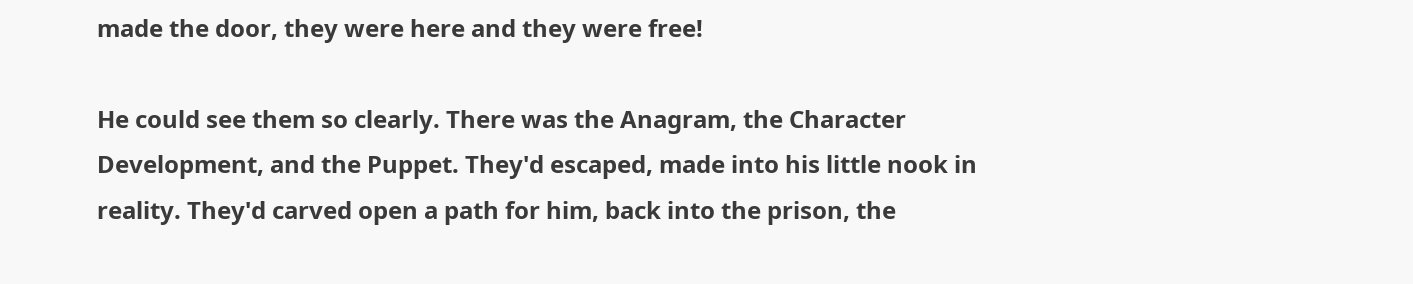made the door, they were here and they were free!

He could see them so clearly. There was the Anagram, the Character Development, and the Puppet. They'd escaped, made into his little nook in reality. They'd carved open a path for him, back into the prison, the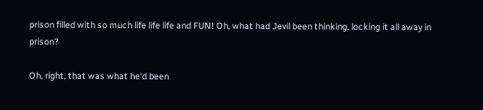prison filled with so much life life life and FUN! Oh, what had Jevil been thinking, locking it all away in prison?

Oh, right, that was what he'd been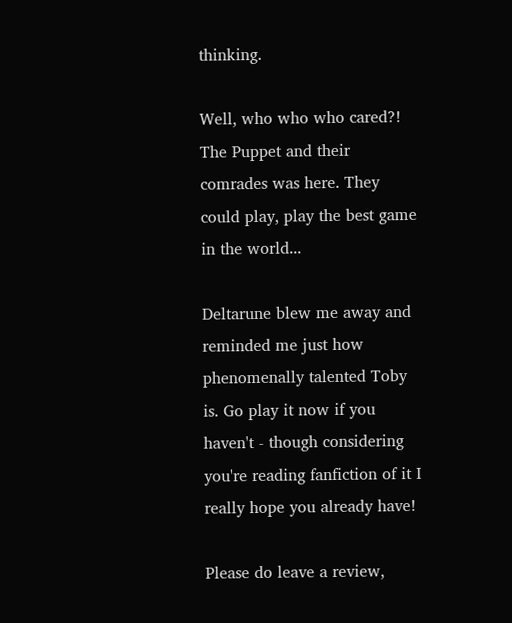thinking.

Well, who who who cared?! The Puppet and their comrades was here. They could play, play the best game in the world...

Deltarune blew me away and reminded me just how phenomenally talented Toby is. Go play it now if you haven't - though considering you're reading fanfiction of it I really hope you already have!

Please do leave a review,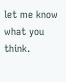let me know what you think.